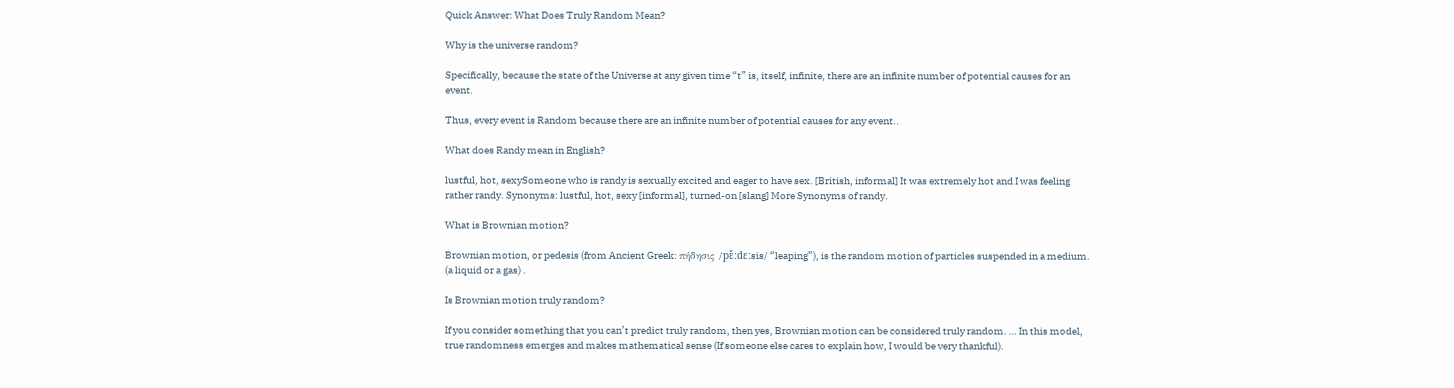Quick Answer: What Does Truly Random Mean?

Why is the universe random?

Specifically, because the state of the Universe at any given time “t” is, itself, infinite, there are an infinite number of potential causes for an event.

Thus, every event is Random because there are an infinite number of potential causes for any event..

What does Randy mean in English?

lustful, hot, sexySomeone who is randy is sexually excited and eager to have sex. [British, informal] It was extremely hot and I was feeling rather randy. Synonyms: lustful, hot, sexy [informal], turned-on [slang] More Synonyms of randy.

What is Brownian motion?

Brownian motion, or pedesis (from Ancient Greek: πήδησις /pɛ̌ːdɛːsis/ “leaping”), is the random motion of particles suspended in a medium. (a liquid or a gas) .

Is Brownian motion truly random?

If you consider something that you can’t predict truly random, then yes, Brownian motion can be considered truly random. … In this model, true randomness emerges and makes mathematical sense (If someone else cares to explain how, I would be very thankful).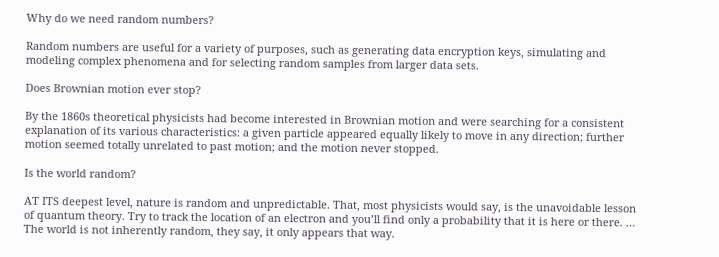Why do we need random numbers?

Random numbers are useful for a variety of purposes, such as generating data encryption keys, simulating and modeling complex phenomena and for selecting random samples from larger data sets.

Does Brownian motion ever stop?

By the 1860s theoretical physicists had become interested in Brownian motion and were searching for a consistent explanation of its various characteristics: a given particle appeared equally likely to move in any direction; further motion seemed totally unrelated to past motion; and the motion never stopped.

Is the world random?

AT ITS deepest level, nature is random and unpredictable. That, most physicists would say, is the unavoidable lesson of quantum theory. Try to track the location of an electron and you’ll find only a probability that it is here or there. … The world is not inherently random, they say, it only appears that way.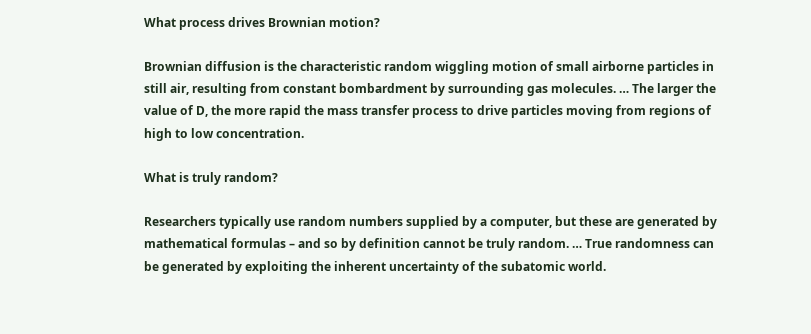What process drives Brownian motion?

Brownian diffusion is the characteristic random wiggling motion of small airborne particles in still air, resulting from constant bombardment by surrounding gas molecules. … The larger the value of D, the more rapid the mass transfer process to drive particles moving from regions of high to low concentration.

What is truly random?

Researchers typically use random numbers supplied by a computer, but these are generated by mathematical formulas – and so by definition cannot be truly random. … True randomness can be generated by exploiting the inherent uncertainty of the subatomic world.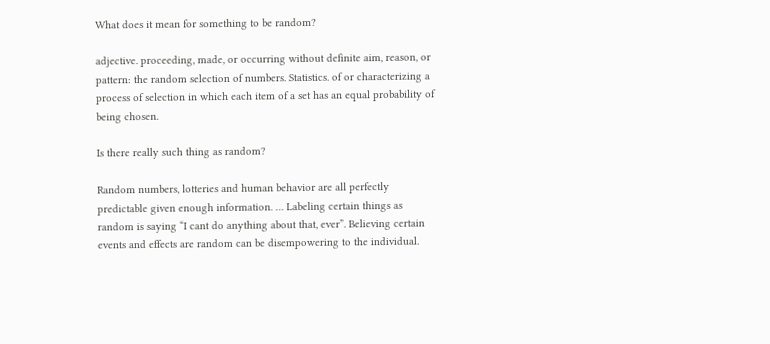What does it mean for something to be random?

adjective. proceeding, made, or occurring without definite aim, reason, or pattern: the random selection of numbers. Statistics. of or characterizing a process of selection in which each item of a set has an equal probability of being chosen.

Is there really such thing as random?

Random numbers, lotteries and human behavior are all perfectly predictable given enough information. … Labeling certain things as random is saying “I cant do anything about that, ever”. Believing certain events and effects are random can be disempowering to the individual.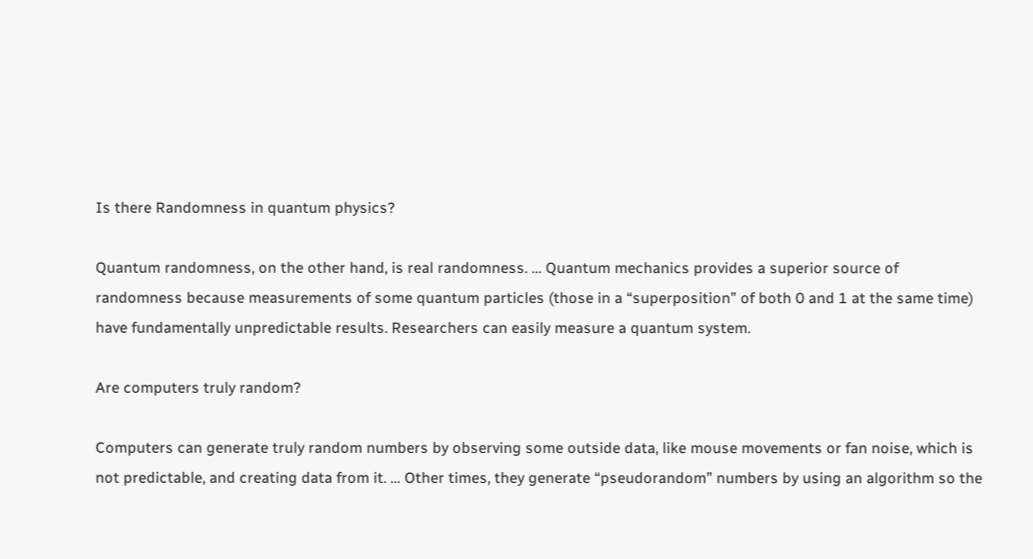Is there Randomness in quantum physics?

Quantum randomness, on the other hand, is real randomness. … Quantum mechanics provides a superior source of randomness because measurements of some quantum particles (those in a “superposition” of both 0 and 1 at the same time) have fundamentally unpredictable results. Researchers can easily measure a quantum system.

Are computers truly random?

Computers can generate truly random numbers by observing some outside data, like mouse movements or fan noise, which is not predictable, and creating data from it. … Other times, they generate “pseudorandom” numbers by using an algorithm so the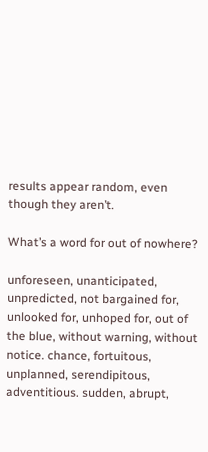results appear random, even though they aren’t.

What’s a word for out of nowhere?

unforeseen, unanticipated, unpredicted, not bargained for, unlooked for, unhoped for, out of the blue, without warning, without notice. chance, fortuitous, unplanned, serendipitous, adventitious. sudden, abrupt,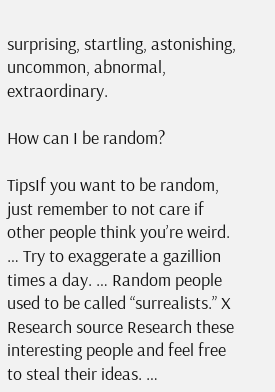surprising, startling, astonishing, uncommon, abnormal, extraordinary.

How can I be random?

TipsIf you want to be random, just remember to not care if other people think you’re weird. … Try to exaggerate a gazillion times a day. … Random people used to be called “surrealists.” X Research source Research these interesting people and feel free to steal their ideas. …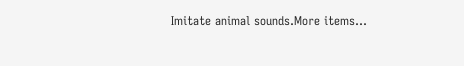Imitate animal sounds.More items…